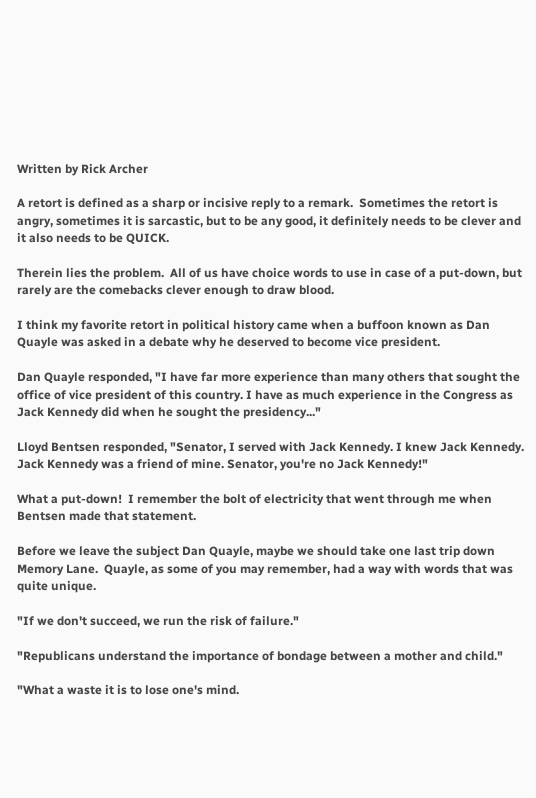Written by Rick Archer

A retort is defined as a sharp or incisive reply to a remark.  Sometimes the retort is angry, sometimes it is sarcastic, but to be any good, it definitely needs to be clever and it also needs to be QUICK.

Therein lies the problem.  All of us have choice words to use in case of a put-down, but rarely are the comebacks clever enough to draw blood.

I think my favorite retort in political history came when a buffoon known as Dan Quayle was asked in a debate why he deserved to become vice president.

Dan Quayle responded, "I have far more experience than many others that sought the office of vice president of this country. I have as much experience in the Congress as Jack Kennedy did when he sought the presidency..."

Lloyd Bentsen responded, "Senator, I served with Jack Kennedy. I knew Jack Kennedy. Jack Kennedy was a friend of mine. Senator, you're no Jack Kennedy!"

What a put-down!  I remember the bolt of electricity that went through me when Bentsen made that statement.

Before we leave the subject Dan Quayle, maybe we should take one last trip down Memory Lane.  Quayle, as some of you may remember, had a way with words that was quite unique.

"If we don't succeed, we run the risk of failure."

"Republicans understand the importance of bondage between a mother and child."

"What a waste it is to lose one's mind.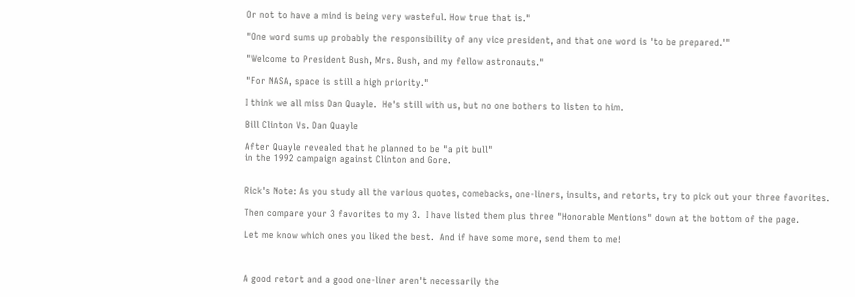Or not to have a mind is being very wasteful. How true that is."

"One word sums up probably the responsibility of any vice president, and that one word is 'to be prepared.'"

"Welcome to President Bush, Mrs. Bush, and my fellow astronauts."

"For NASA, space is still a high priority."

I think we all miss Dan Quayle.  He's still with us, but no one bothers to listen to him.

Bill Clinton Vs. Dan Quayle

After Quayle revealed that he planned to be "a pit bull"
in the 1992 campaign against Clinton and Gore.


Rick's Note: As you study all the various quotes, comebacks, one-liners, insults, and retorts, try to pick out your three favorites.

Then compare your 3 favorites to my 3.  I have listed them plus three "Honorable Mentions" down at the bottom of the page.

Let me know which ones you liked the best.  And if have some more, send them to me!



A good retort and a good one-liner aren't necessarily the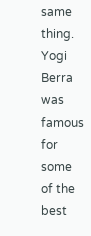same thing.   Yogi Berra was famous for some of the best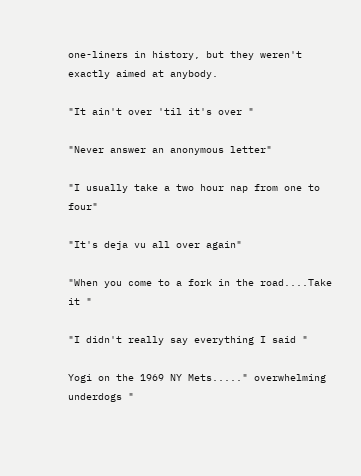one-liners in history, but they weren't exactly aimed at anybody.

"It ain't over 'til it's over "

"Never answer an anonymous letter"

"I usually take a two hour nap from one to four"

"It's deja vu all over again"

"When you come to a fork in the road....Take it "

"I didn't really say everything I said "

Yogi on the 1969 NY Mets....." overwhelming underdogs "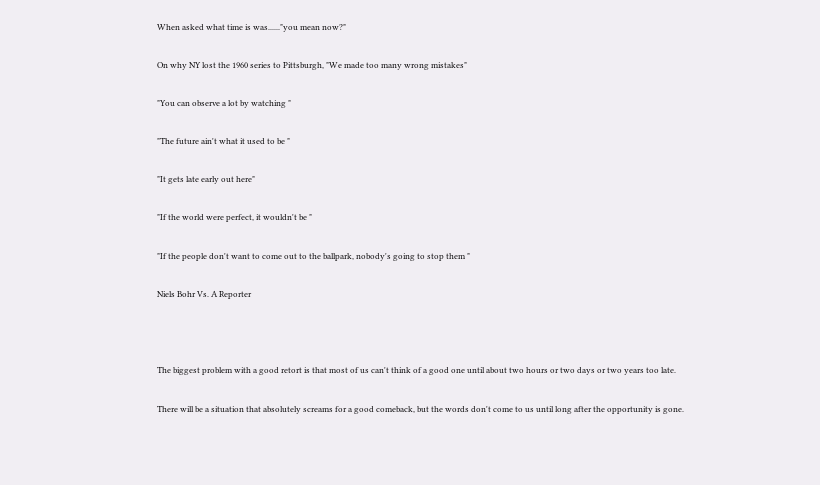When asked what time is was......"you mean now?"

On why NY lost the 1960 series to Pittsburgh, "We made too many wrong mistakes"

"You can observe a lot by watching "

"The future ain't what it used to be "

"It gets late early out here"

"If the world were perfect, it wouldn't be "

"If the people don't want to come out to the ballpark, nobody's going to stop them "

Niels Bohr Vs. A Reporter



The biggest problem with a good retort is that most of us can't think of a good one until about two hours or two days or two years too late.

There will be a situation that absolutely screams for a good comeback, but the words don't come to us until long after the opportunity is gone.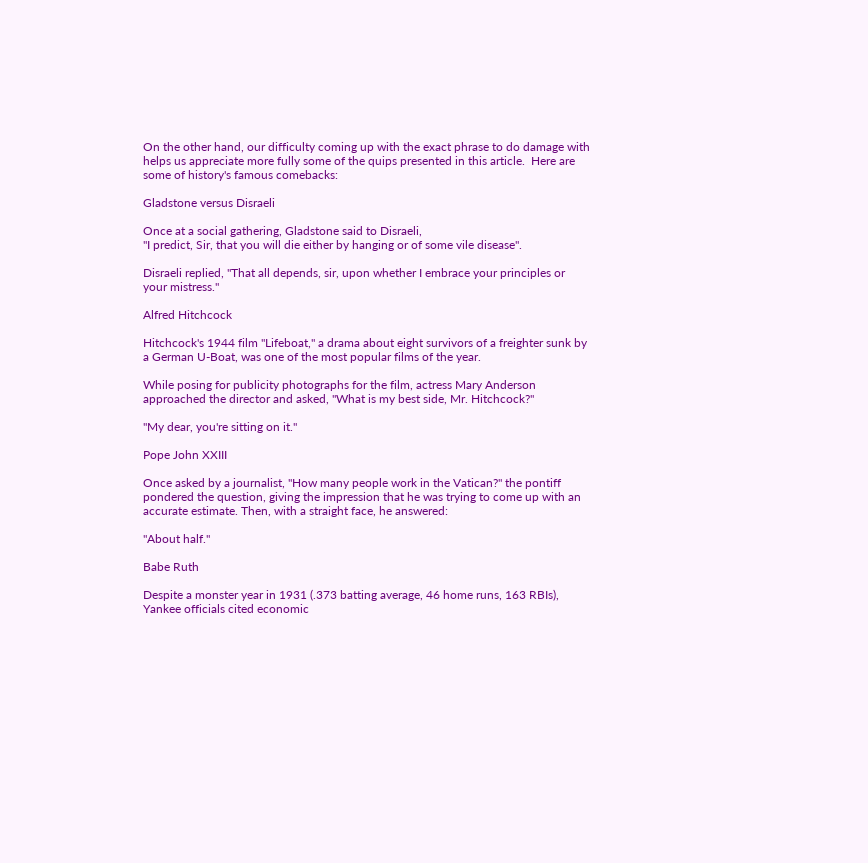On the other hand, our difficulty coming up with the exact phrase to do damage with helps us appreciate more fully some of the quips presented in this article.  Here are some of history's famous comebacks:

Gladstone versus Disraeli

Once at a social gathering, Gladstone said to Disraeli,
"I predict, Sir, that you will die either by hanging or of some vile disease".

Disraeli replied, "That all depends, sir, upon whether I embrace your principles or your mistress."

Alfred Hitchcock

Hitchcock's 1944 film "Lifeboat," a drama about eight survivors of a freighter sunk by a German U-Boat, was one of the most popular films of the year.

While posing for publicity photographs for the film, actress Mary Anderson approached the director and asked, "What is my best side, Mr. Hitchcock?"

"My dear, you're sitting on it."

Pope John XXIII

Once asked by a journalist, "How many people work in the Vatican?" the pontiff pondered the question, giving the impression that he was trying to come up with an accurate estimate. Then, with a straight face, he answered:

"About half."

Babe Ruth

Despite a monster year in 1931 (.373 batting average, 46 home runs, 163 RBIs), Yankee officials cited economic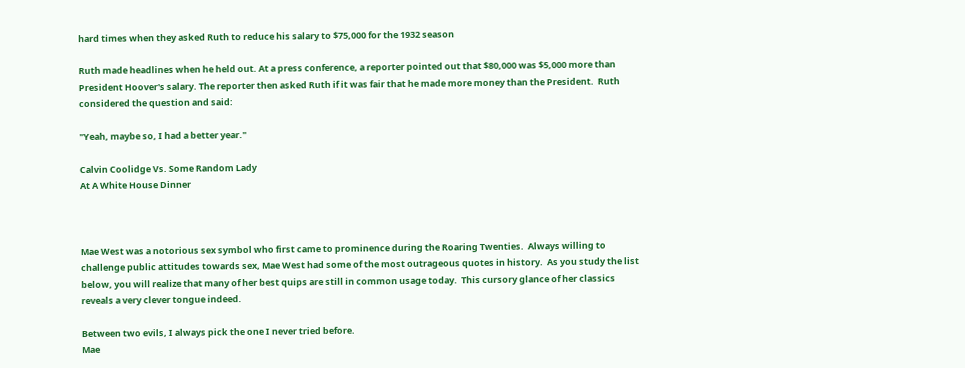hard times when they asked Ruth to reduce his salary to $75,000 for the 1932 season

Ruth made headlines when he held out. At a press conference, a reporter pointed out that $80,000 was $5,000 more than President Hoover's salary. The reporter then asked Ruth if it was fair that he made more money than the President.  Ruth considered the question and said:

"Yeah, maybe so, I had a better year."

Calvin Coolidge Vs. Some Random Lady
At A White House Dinner



Mae West was a notorious sex symbol who first came to prominence during the Roaring Twenties.  Always willing to challenge public attitudes towards sex, Mae West had some of the most outrageous quotes in history.  As you study the list below, you will realize that many of her best quips are still in common usage today.  This cursory glance of her classics reveals a very clever tongue indeed.

Between two evils, I always pick the one I never tried before.
Mae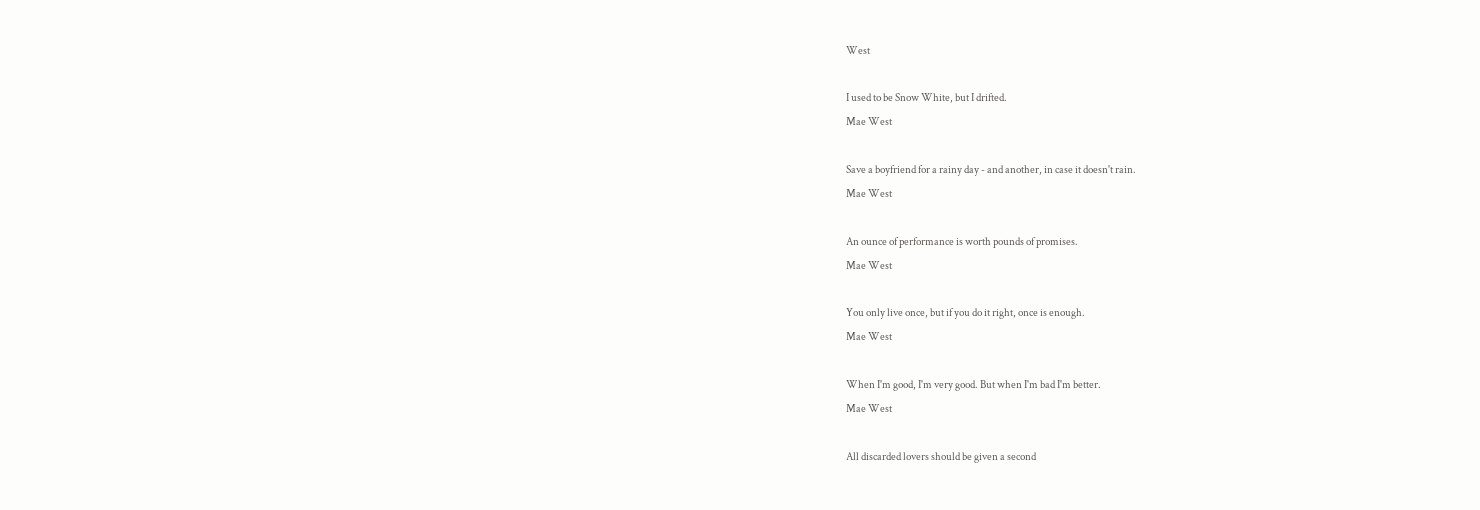West

I used to be Snow White, but I drifted.
Mae West

Save a boyfriend for a rainy day - and another, in case it doesn't rain.
Mae West

An ounce of performance is worth pounds of promises.
Mae West

You only live once, but if you do it right, once is enough.
Mae West

When I'm good, I'm very good. But when I'm bad I'm better.
Mae West

All discarded lovers should be given a second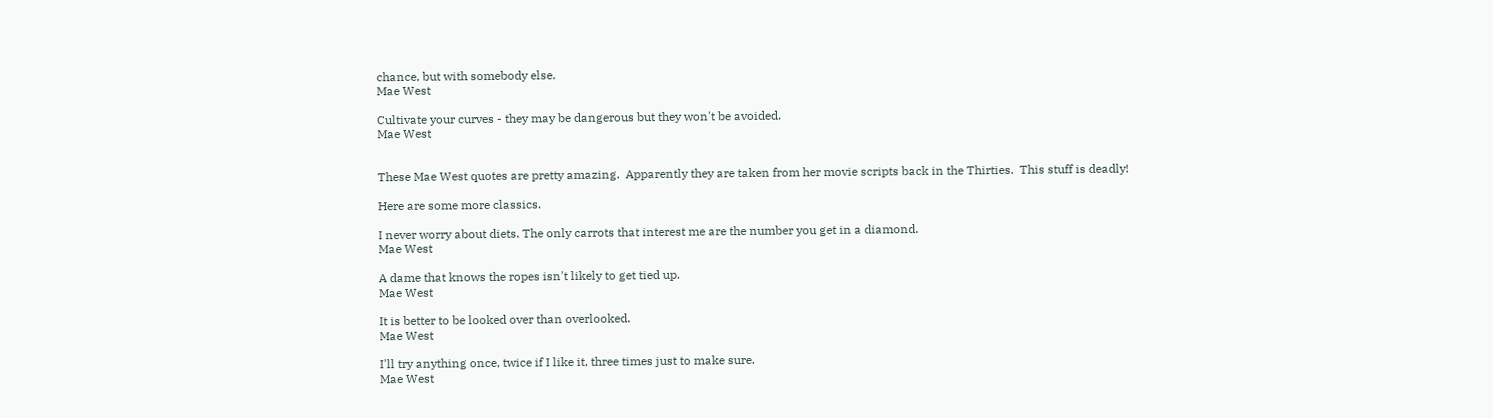chance, but with somebody else.
Mae West

Cultivate your curves - they may be dangerous but they won't be avoided.
Mae West


These Mae West quotes are pretty amazing.  Apparently they are taken from her movie scripts back in the Thirties.  This stuff is deadly!

Here are some more classics.

I never worry about diets. The only carrots that interest me are the number you get in a diamond.
Mae West

A dame that knows the ropes isn't likely to get tied up.
Mae West

It is better to be looked over than overlooked.
Mae West

I'll try anything once, twice if I like it, three times just to make sure.
Mae West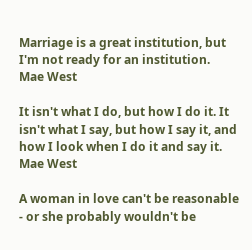Marriage is a great institution, but I'm not ready for an institution.
Mae West

It isn't what I do, but how I do it. It isn't what I say, but how I say it, and how I look when I do it and say it.
Mae West

A woman in love can't be reasonable - or she probably wouldn't be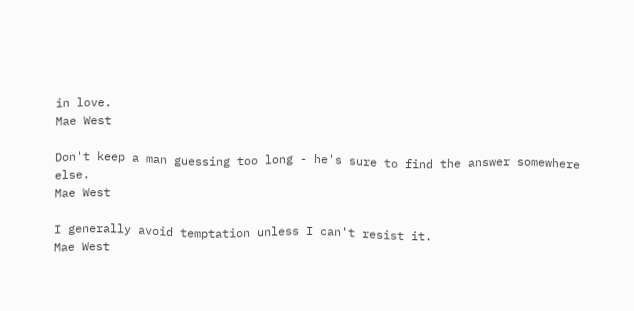in love.
Mae West

Don't keep a man guessing too long - he's sure to find the answer somewhere else.
Mae West

I generally avoid temptation unless I can't resist it.
Mae West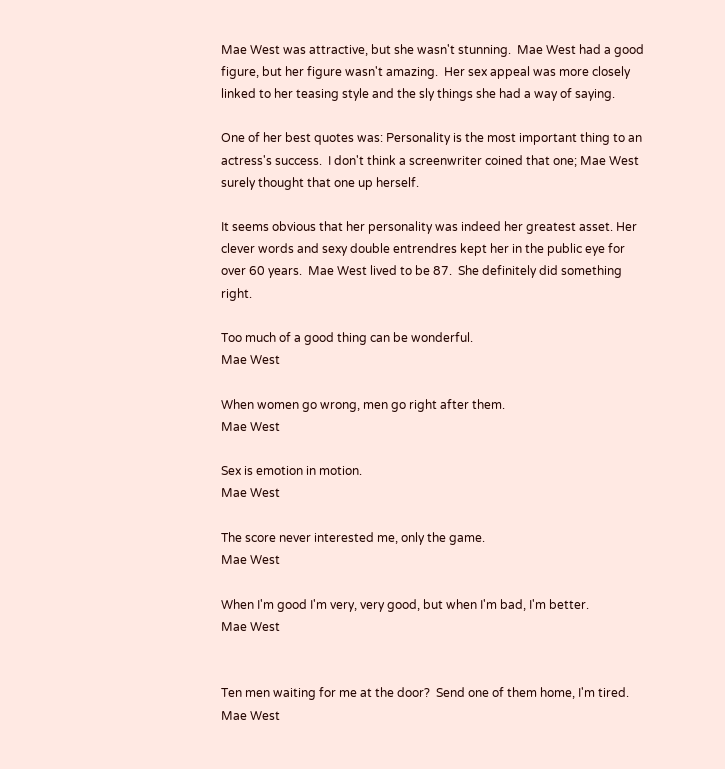Mae West was attractive, but she wasn't stunning.  Mae West had a good figure, but her figure wasn't amazing.  Her sex appeal was more closely linked to her teasing style and the sly things she had a way of saying.

One of her best quotes was: Personality is the most important thing to an actress's success.  I don't think a screenwriter coined that one; Mae West surely thought that one up herself.

It seems obvious that her personality was indeed her greatest asset. Her clever words and sexy double entrendres kept her in the public eye for over 60 years.  Mae West lived to be 87.  She definitely did something right.

Too much of a good thing can be wonderful.
Mae West

When women go wrong, men go right after them.
Mae West

Sex is emotion in motion.
Mae West

The score never interested me, only the game.
Mae West

When I'm good I'm very, very good, but when I'm bad, I'm better.
Mae West


Ten men waiting for me at the door?  Send one of them home, I'm tired.
Mae West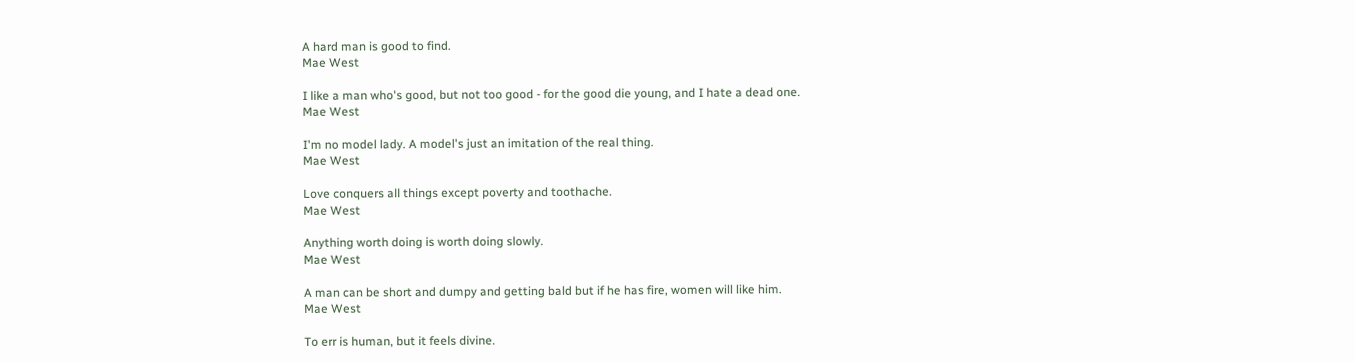A hard man is good to find.
Mae West

I like a man who's good, but not too good - for the good die young, and I hate a dead one.
Mae West

I'm no model lady. A model's just an imitation of the real thing.
Mae West

Love conquers all things except poverty and toothache.
Mae West

Anything worth doing is worth doing slowly.
Mae West

A man can be short and dumpy and getting bald but if he has fire, women will like him.
Mae West

To err is human, but it feels divine.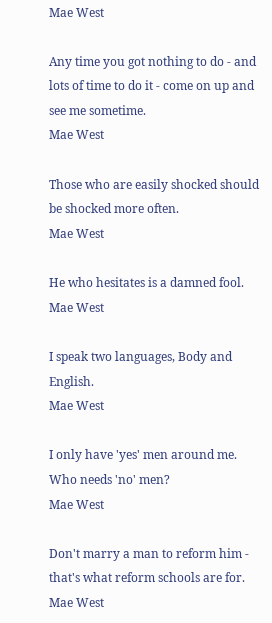Mae West

Any time you got nothing to do - and lots of time to do it - come on up and see me sometime.
Mae West

Those who are easily shocked should be shocked more often.
Mae West

He who hesitates is a damned fool.
Mae West

I speak two languages, Body and English.
Mae West

I only have 'yes' men around me. Who needs 'no' men?
Mae West

Don't marry a man to reform him - that's what reform schools are for.
Mae West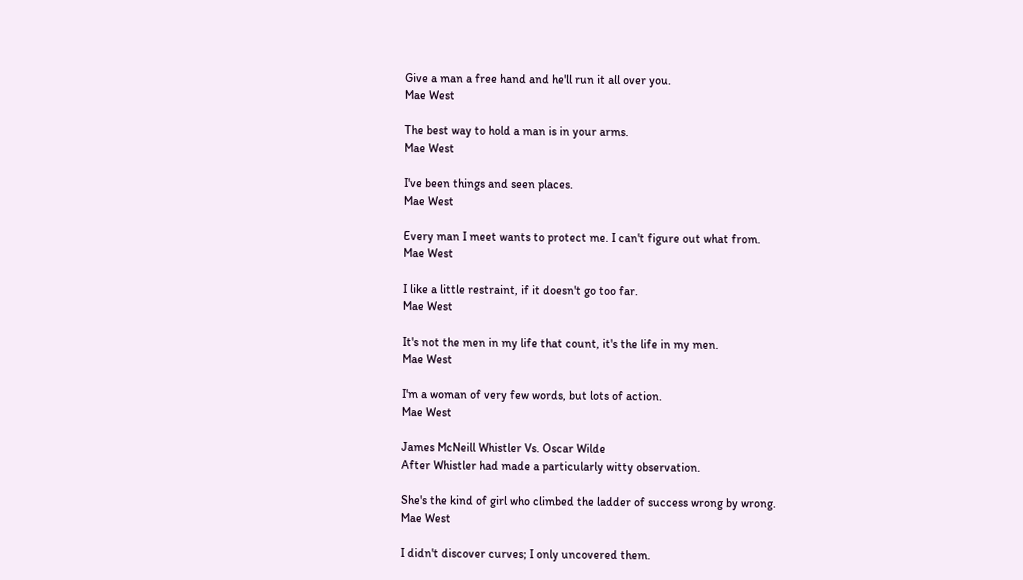Give a man a free hand and he'll run it all over you.
Mae West

The best way to hold a man is in your arms.
Mae West

I've been things and seen places.
Mae West

Every man I meet wants to protect me. I can't figure out what from.
Mae West

I like a little restraint, if it doesn't go too far.
Mae West

It's not the men in my life that count, it's the life in my men.
Mae West

I'm a woman of very few words, but lots of action.
Mae West

James McNeill Whistler Vs. Oscar Wilde
After Whistler had made a particularly witty observation.

She's the kind of girl who climbed the ladder of success wrong by wrong.
Mae West

I didn't discover curves; I only uncovered them.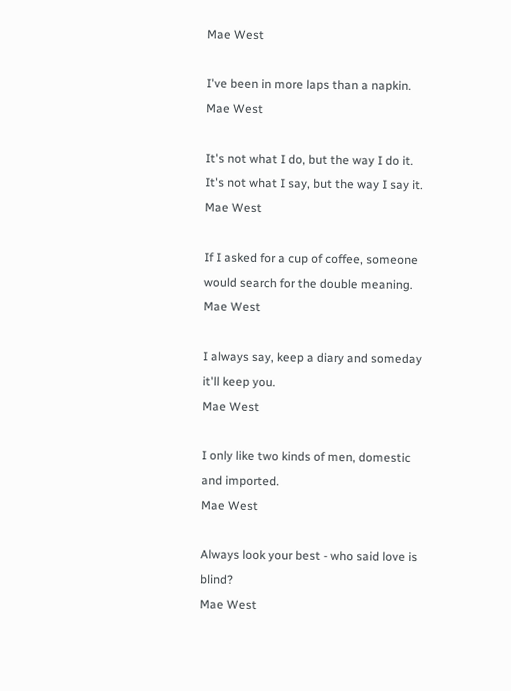Mae West

I've been in more laps than a napkin.
Mae West

It's not what I do, but the way I do it. It's not what I say, but the way I say it.
Mae West

If I asked for a cup of coffee, someone would search for the double meaning.
Mae West

I always say, keep a diary and someday it'll keep you.
Mae West

I only like two kinds of men, domestic and imported.
Mae West

Always look your best - who said love is blind?
Mae West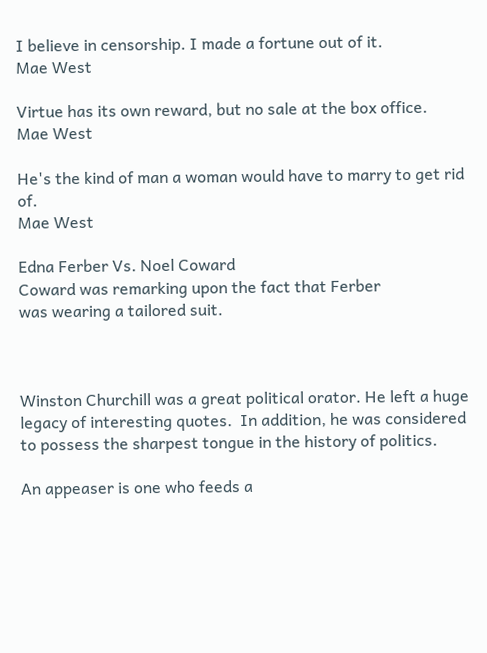I believe in censorship. I made a fortune out of it.
Mae West

Virtue has its own reward, but no sale at the box office.
Mae West

He's the kind of man a woman would have to marry to get rid of.
Mae West

Edna Ferber Vs. Noel Coward
Coward was remarking upon the fact that Ferber
was wearing a tailored suit.



Winston Churchill was a great political orator. He left a huge legacy of interesting quotes.  In addition, he was considered to possess the sharpest tongue in the history of politics.

An appeaser is one who feeds a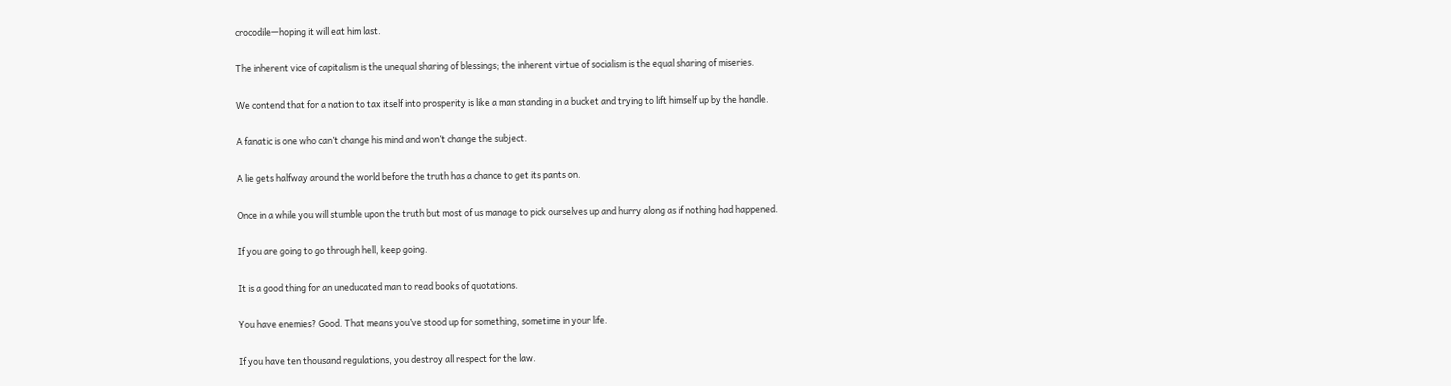crocodile—hoping it will eat him last.

The inherent vice of capitalism is the unequal sharing of blessings; the inherent virtue of socialism is the equal sharing of miseries.

We contend that for a nation to tax itself into prosperity is like a man standing in a bucket and trying to lift himself up by the handle.

A fanatic is one who can’t change his mind and won’t change the subject.

A lie gets halfway around the world before the truth has a chance to get its pants on.

Once in a while you will stumble upon the truth but most of us manage to pick ourselves up and hurry along as if nothing had happened.

If you are going to go through hell, keep going.

It is a good thing for an uneducated man to read books of quotations.

You have enemies? Good. That means you’ve stood up for something, sometime in your life.

If you have ten thousand regulations, you destroy all respect for the law.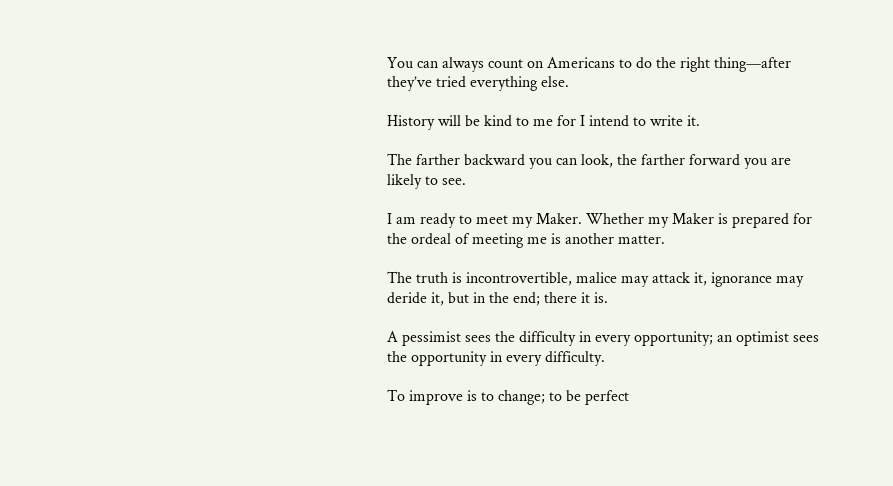You can always count on Americans to do the right thing—after they’ve tried everything else.

History will be kind to me for I intend to write it.

The farther backward you can look, the farther forward you are likely to see.

I am ready to meet my Maker. Whether my Maker is prepared for the ordeal of meeting me is another matter.

The truth is incontrovertible, malice may attack it, ignorance may deride it, but in the end; there it is.

A pessimist sees the difficulty in every opportunity; an optimist sees the opportunity in every difficulty.

To improve is to change; to be perfect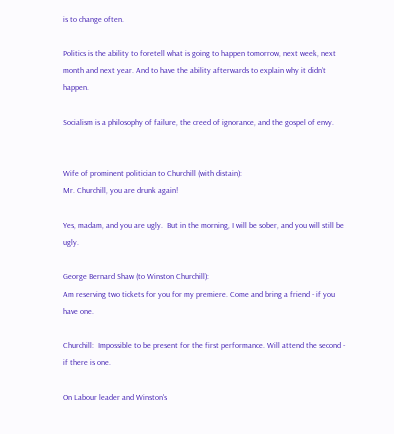is to change often.

Politics is the ability to foretell what is going to happen tomorrow, next week, next month and next year. And to have the ability afterwards to explain why it didn’t happen.

Socialism is a philosophy of failure, the creed of ignorance, and the gospel of envy.


Wife of prominent politician to Churchill (with distain):
Mr. Churchill, you are drunk again!

Yes, madam, and you are ugly.  But in the morning, I will be sober, and you will still be ugly.

George Bernard Shaw (to Winston Churchill):
Am reserving two tickets for you for my premiere. Come and bring a friend - if you have one.

Churchill:  Impossible to be present for the first performance. Will attend the second - if there is one.

On Labour leader and Winston's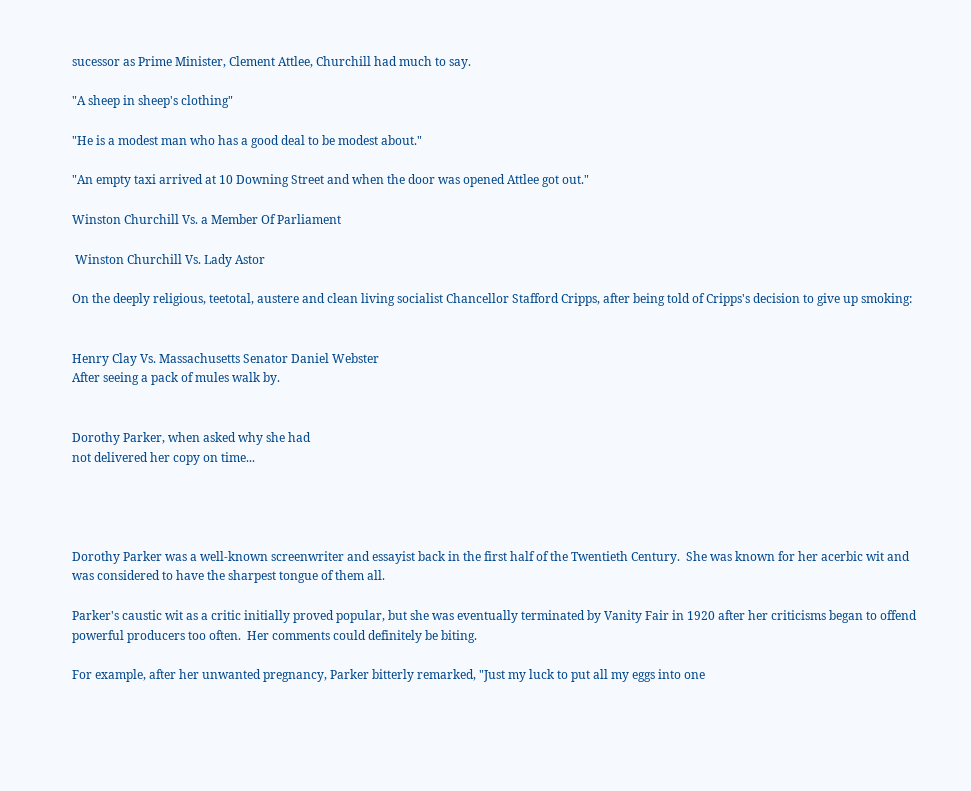sucessor as Prime Minister, Clement Attlee, Churchill had much to say.

"A sheep in sheep's clothing"

"He is a modest man who has a good deal to be modest about."

"An empty taxi arrived at 10 Downing Street and when the door was opened Attlee got out."

Winston Churchill Vs. a Member Of Parliament

 Winston Churchill Vs. Lady Astor

On the deeply religious, teetotal, austere and clean living socialist Chancellor Stafford Cripps, after being told of Cripps's decision to give up smoking:


Henry Clay Vs. Massachusetts Senator Daniel Webster
After seeing a pack of mules walk by.


Dorothy Parker, when asked why she had
not delivered her copy on time...




Dorothy Parker was a well-known screenwriter and essayist back in the first half of the Twentieth Century.  She was known for her acerbic wit and was considered to have the sharpest tongue of them all.

Parker's caustic wit as a critic initially proved popular, but she was eventually terminated by Vanity Fair in 1920 after her criticisms began to offend powerful producers too often.  Her comments could definitely be biting.

For example, after her unwanted pregnancy, Parker bitterly remarked, "Just my luck to put all my eggs into one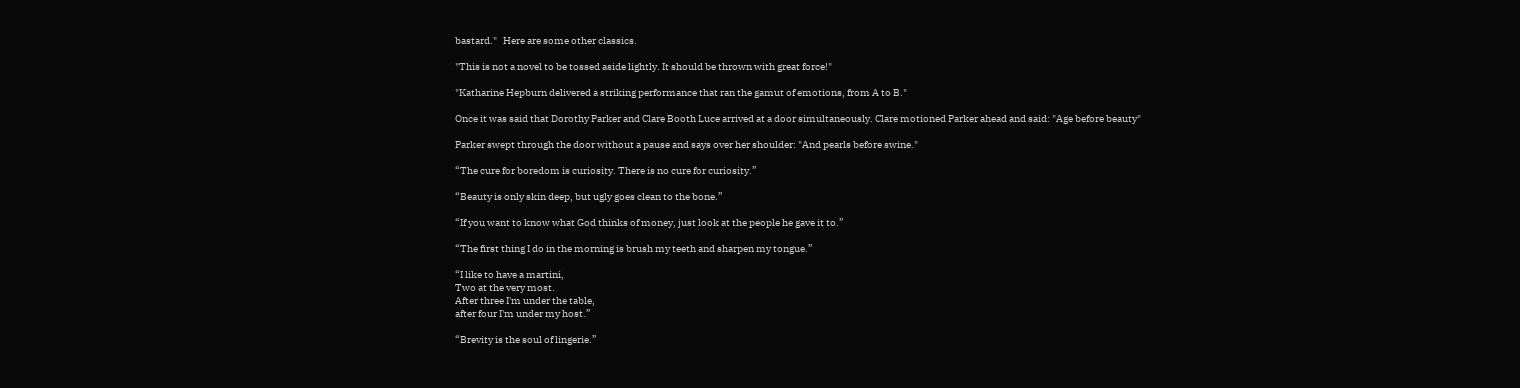bastard."   Here are some other classics.

"This is not a novel to be tossed aside lightly. It should be thrown with great force!"

"Katharine Hepburn delivered a striking performance that ran the gamut of emotions, from A to B."

Once it was said that Dorothy Parker and Clare Booth Luce arrived at a door simultaneously. Clare motioned Parker ahead and said: "Age before beauty"

Parker swept through the door without a pause and says over her shoulder: "And pearls before swine."

“The cure for boredom is curiosity. There is no cure for curiosity.”

“Beauty is only skin deep, but ugly goes clean to the bone.”

“If you want to know what God thinks of money, just look at the people he gave it to.”

“The first thing I do in the morning is brush my teeth and sharpen my tongue.”

“I like to have a martini,
Two at the very most.
After three I'm under the table,
after four I'm under my host.”

“Brevity is the soul of lingerie.”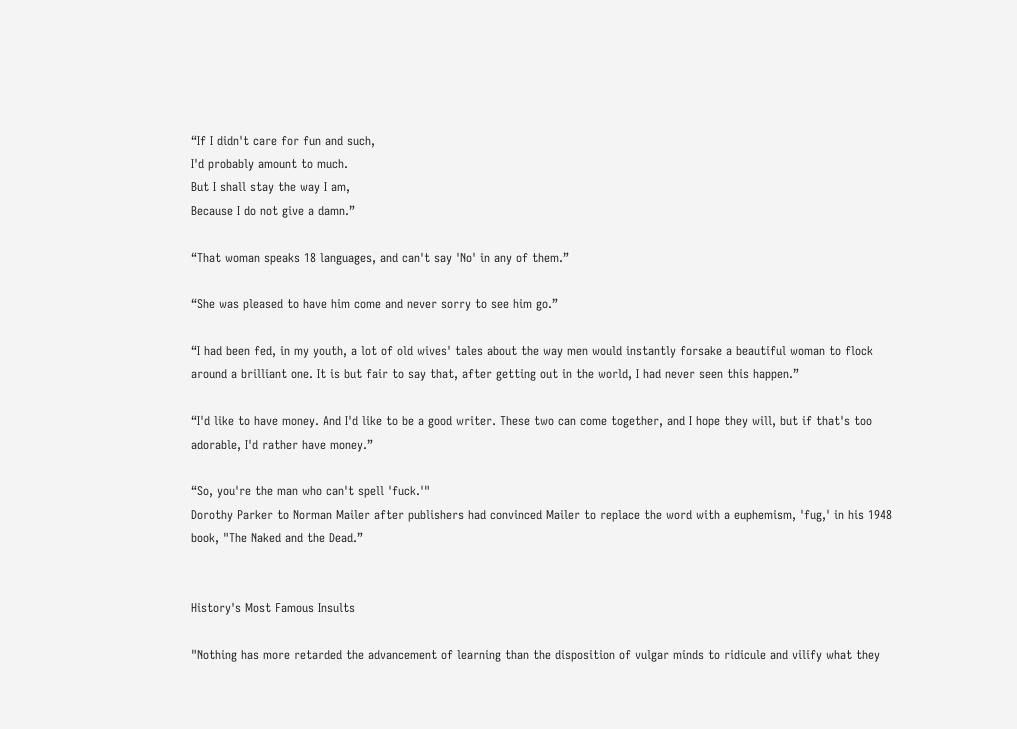“If I didn't care for fun and such,
I'd probably amount to much.
But I shall stay the way I am,
Because I do not give a damn.”

“That woman speaks 18 languages, and can't say 'No' in any of them.”

“She was pleased to have him come and never sorry to see him go.”

“I had been fed, in my youth, a lot of old wives' tales about the way men would instantly forsake a beautiful woman to flock around a brilliant one. It is but fair to say that, after getting out in the world, I had never seen this happen.”

“I'd like to have money. And I'd like to be a good writer. These two can come together, and I hope they will, but if that's too adorable, I'd rather have money.”

“So, you're the man who can't spell 'fuck.'"
Dorothy Parker to Norman Mailer after publishers had convinced Mailer to replace the word with a euphemism, 'fug,' in his 1948 book, "The Naked and the Dead.”


History's Most Famous Insults

"Nothing has more retarded the advancement of learning than the disposition of vulgar minds to ridicule and vilify what they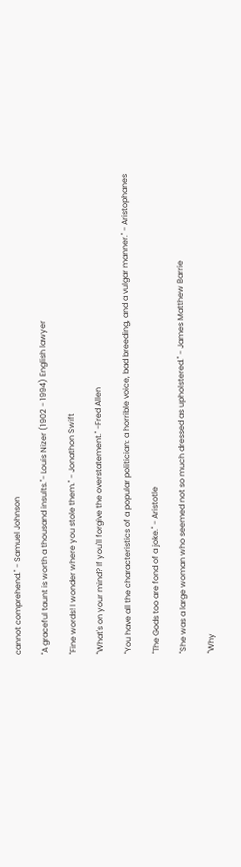cannot comprehend." - Samuel Johnson

"A graceful taunt is worth a thousand insults."- Louis Nizer (1902 - 1994) English lawyer

"Fine words! I wonder where you stole them." - Jonathon Swift

"What's on your mind? If you'll forgive the overstatement." -Fred Allen

"You have all the characteristics of a popular politician: a horrible voice, bad breeding, and a vulgar manner." - Aristophanes

"The Gods too are fond of a joke." - Aristotle

"She was a large woman who seemed not so much dressed as upholstered." - James Matthew Barrie

"Why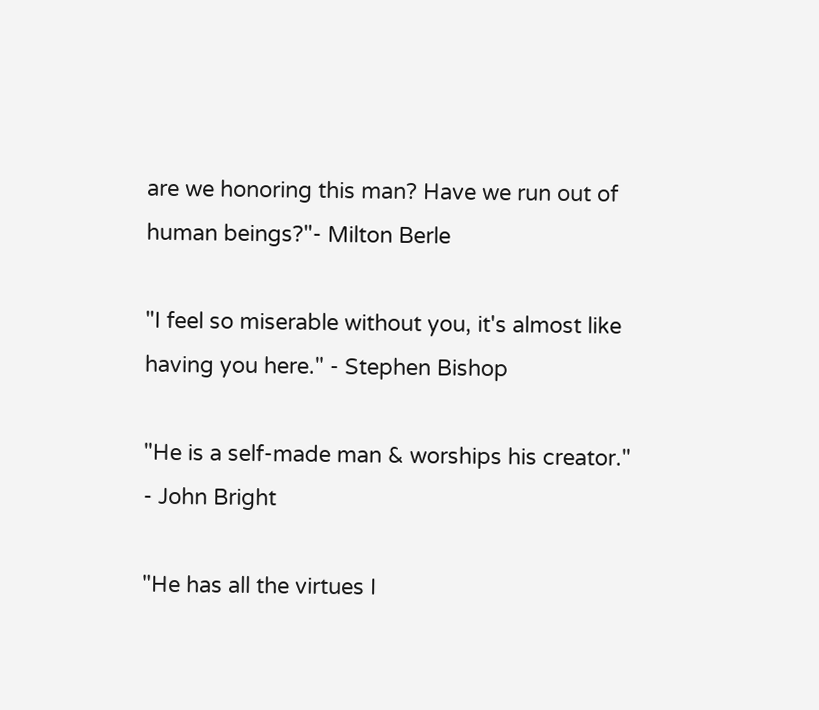are we honoring this man? Have we run out of human beings?"- Milton Berle

"I feel so miserable without you, it's almost like having you here." - Stephen Bishop

"He is a self-made man & worships his creator." - John Bright

"He has all the virtues I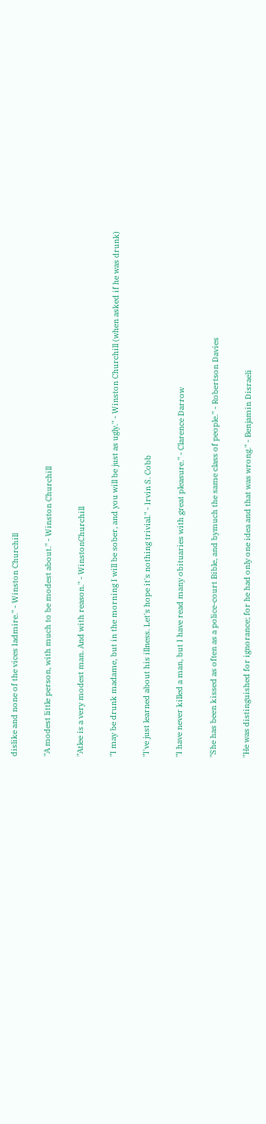dislike and none of the vices Iadmire." - Winston Churchill

"A modest little person, with much to be modest about." - Winston Churchill

"Atlee is a very modest man. And with reason." - WinstonChurchill

"I may be drunk madame, but in the morning I will be sober, and you will be just as ugly." - Winston Churchill (when asked if he was drunk)

"I've just learned about his illness. Let's hope it's nothing trivial." - Irvin S. Cobb

"I have never killed a man, but I have read many obituaries with great pleasure." - Clarence Darrow

"She has been kissed as often as a police-court Bible, and bymuch the same class of people." - Robertson Davies

"He was distinguished for ignorance; for he had only one idea and that was wrong." - Benjamin Disraeli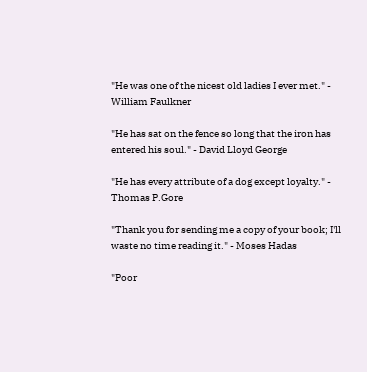"He was one of the nicest old ladies I ever met." - William Faulkner

"He has sat on the fence so long that the iron has entered his soul." - David Lloyd George

"He has every attribute of a dog except loyalty." - Thomas P.Gore

"Thank you for sending me a copy of your book; I'll waste no time reading it." - Moses Hadas

"Poor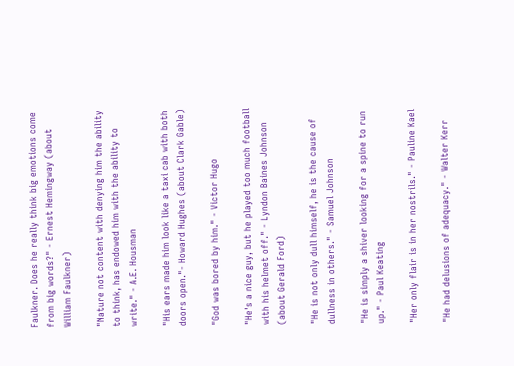Faulkner. Does he really think big emotions come from big words?" - Ernest Hemingway (about William Faulkner)

"Nature not content with denying him the ability to think, has endowed him with the ability to write." - A.E. Housman

"His ears made him look like a taxi cab with both doors open."- Howard Hughes (about Clark Gable)

"God was bored by him." - Victor Hugo

"He's a nice guy, but he played too much football with his helmet off." - Lyndon Baines Johnson (about Gerald Ford)

"He is not only dull himself, he is the cause of dullness in others." - Samuel Johnson

"He is simply a shiver looking for a spine to run up." - Paul Keating

"Her only flair is in her nostrils." - Pauline Kael

"He had delusions of adequacy." - Walter Kerr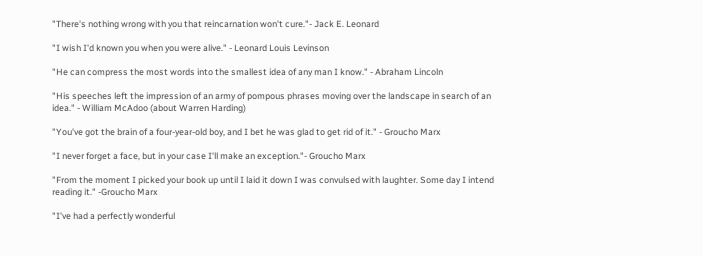"There's nothing wrong with you that reincarnation won't cure."- Jack E. Leonard

"I wish I'd known you when you were alive." - Leonard Louis Levinson

"He can compress the most words into the smallest idea of any man I know." - Abraham Lincoln

"His speeches left the impression of an army of pompous phrases moving over the landscape in search of an idea." - William McAdoo (about Warren Harding)

"You've got the brain of a four-year-old boy, and I bet he was glad to get rid of it." - Groucho Marx

"I never forget a face, but in your case I'll make an exception."- Groucho Marx

"From the moment I picked your book up until I laid it down I was convulsed with laughter. Some day I intend reading it." -Groucho Marx

"I've had a perfectly wonderful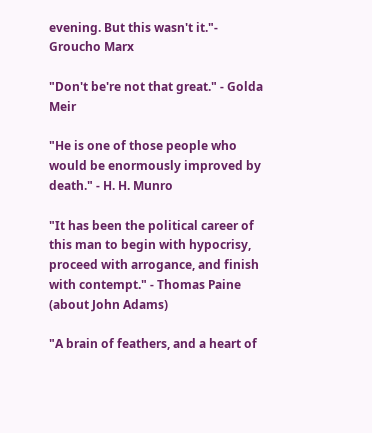evening. But this wasn't it."- Groucho Marx

"Don't be're not that great." - Golda Meir

"He is one of those people who would be enormously improved by death." - H. H. Munro

"It has been the political career of this man to begin with hypocrisy, proceed with arrogance, and finish with contempt." - Thomas Paine (about John Adams)

"A brain of feathers, and a heart of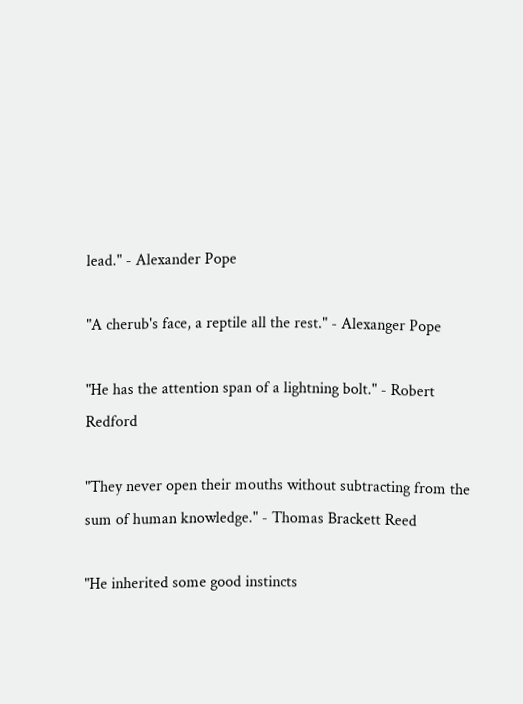lead." - Alexander Pope

"A cherub's face, a reptile all the rest." - Alexanger Pope

"He has the attention span of a lightning bolt." - Robert Redford

"They never open their mouths without subtracting from the sum of human knowledge." - Thomas Brackett Reed

"He inherited some good instincts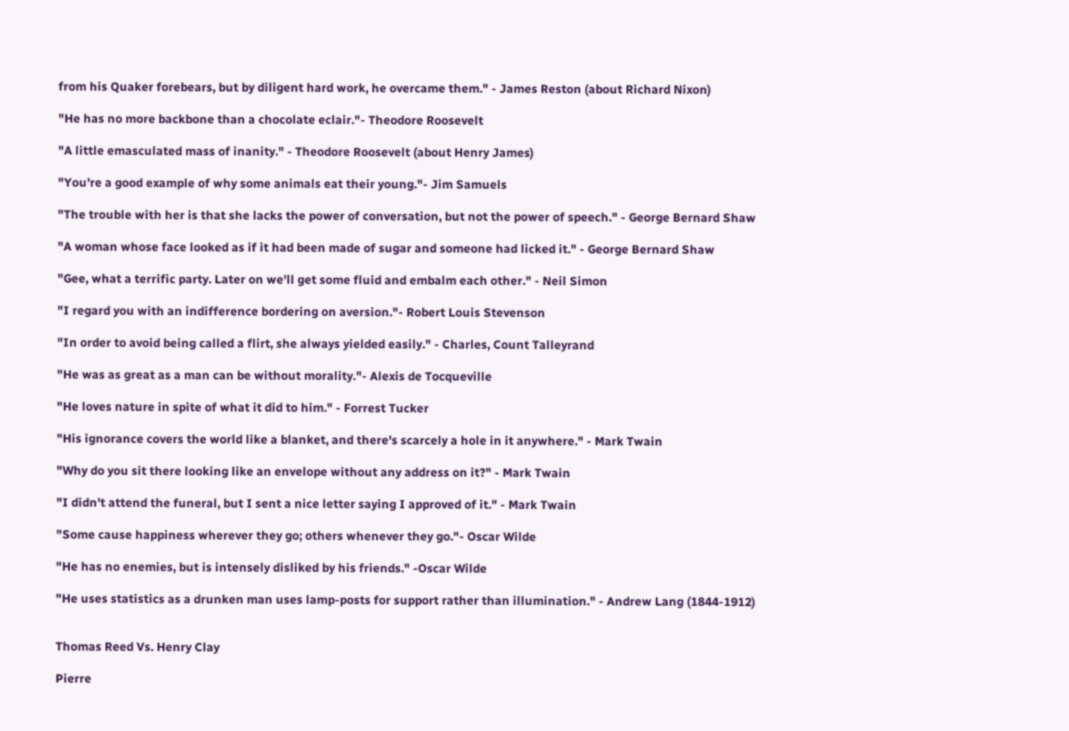from his Quaker forebears, but by diligent hard work, he overcame them." - James Reston (about Richard Nixon)

"He has no more backbone than a chocolate eclair."- Theodore Roosevelt

"A little emasculated mass of inanity." - Theodore Roosevelt (about Henry James)

"You're a good example of why some animals eat their young."- Jim Samuels

"The trouble with her is that she lacks the power of conversation, but not the power of speech." - George Bernard Shaw

"A woman whose face looked as if it had been made of sugar and someone had licked it." - George Bernard Shaw

"Gee, what a terrific party. Later on we'll get some fluid and embalm each other." - Neil Simon

"I regard you with an indifference bordering on aversion."- Robert Louis Stevenson

"In order to avoid being called a flirt, she always yielded easily." - Charles, Count Talleyrand

"He was as great as a man can be without morality."- Alexis de Tocqueville

"He loves nature in spite of what it did to him." - Forrest Tucker

"His ignorance covers the world like a blanket, and there's scarcely a hole in it anywhere." - Mark Twain

"Why do you sit there looking like an envelope without any address on it?" - Mark Twain

"I didn't attend the funeral, but I sent a nice letter saying I approved of it." - Mark Twain

"Some cause happiness wherever they go; others whenever they go."- Oscar Wilde

"He has no enemies, but is intensely disliked by his friends." -Oscar Wilde

"He uses statistics as a drunken man uses lamp-posts for support rather than illumination." - Andrew Lang (1844-1912)


Thomas Reed Vs. Henry Clay

Pierre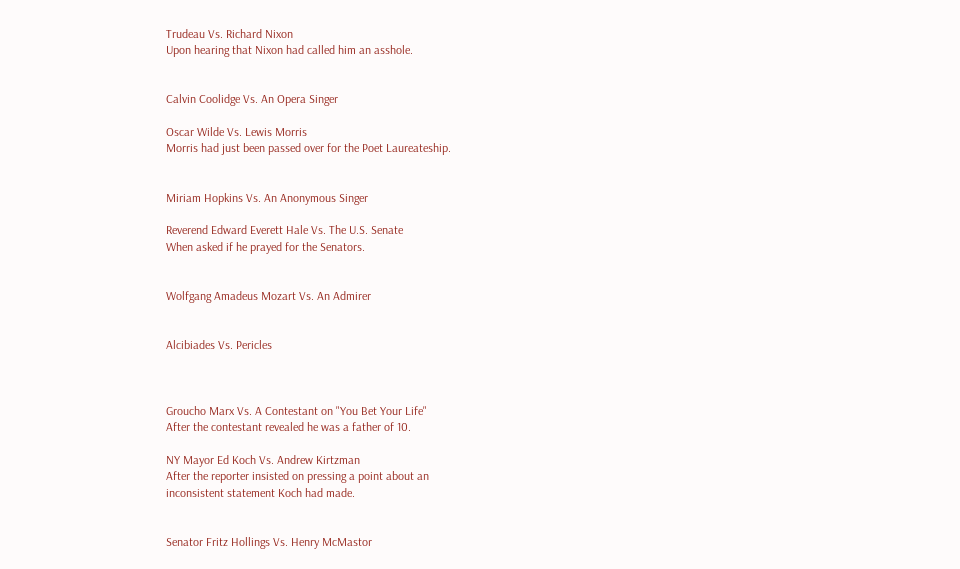Trudeau Vs. Richard Nixon
Upon hearing that Nixon had called him an asshole.


Calvin Coolidge Vs. An Opera Singer

Oscar Wilde Vs. Lewis Morris
Morris had just been passed over for the Poet Laureateship.


Miriam Hopkins Vs. An Anonymous Singer

Reverend Edward Everett Hale Vs. The U.S. Senate
When asked if he prayed for the Senators.


Wolfgang Amadeus Mozart Vs. An Admirer


Alcibiades Vs. Pericles



Groucho Marx Vs. A Contestant on "You Bet Your Life"
After the contestant revealed he was a father of 10.

NY Mayor Ed Koch Vs. Andrew Kirtzman
After the reporter insisted on pressing a point about an
inconsistent statement Koch had made.


Senator Fritz Hollings Vs. Henry McMastor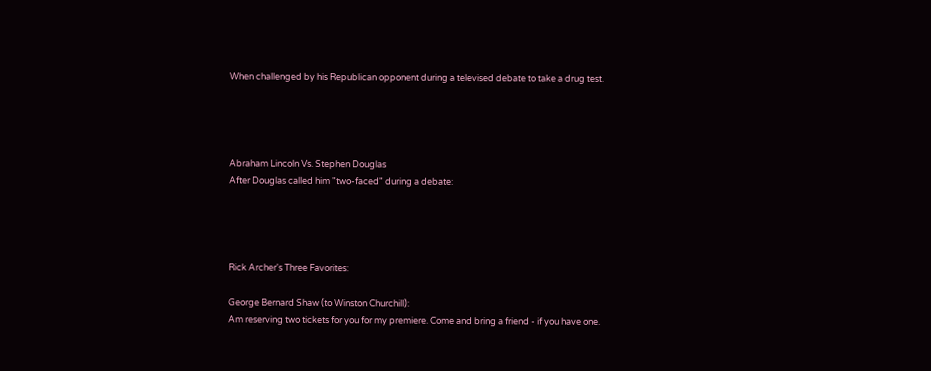When challenged by his Republican opponent during a televised debate to take a drug test.




Abraham Lincoln Vs. Stephen Douglas
After Douglas called him "two-faced" during a debate:




Rick Archer's Three Favorites:

George Bernard Shaw (to Winston Churchill):
Am reserving two tickets for you for my premiere. Come and bring a friend - if you have one.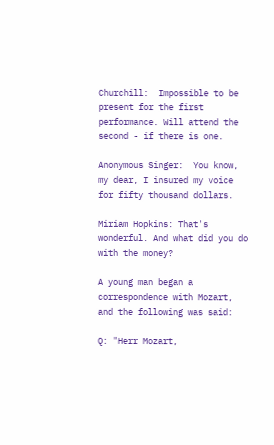Churchill:  Impossible to be present for the first performance. Will attend the second - if there is one.

Anonymous Singer:  You know, my dear, I insured my voice for fifty thousand dollars.

Miriam Hopkins: That's wonderful. And what did you do with the money?

A young man began a correspondence with Mozart, and the following was said:

Q: "Herr Mozart,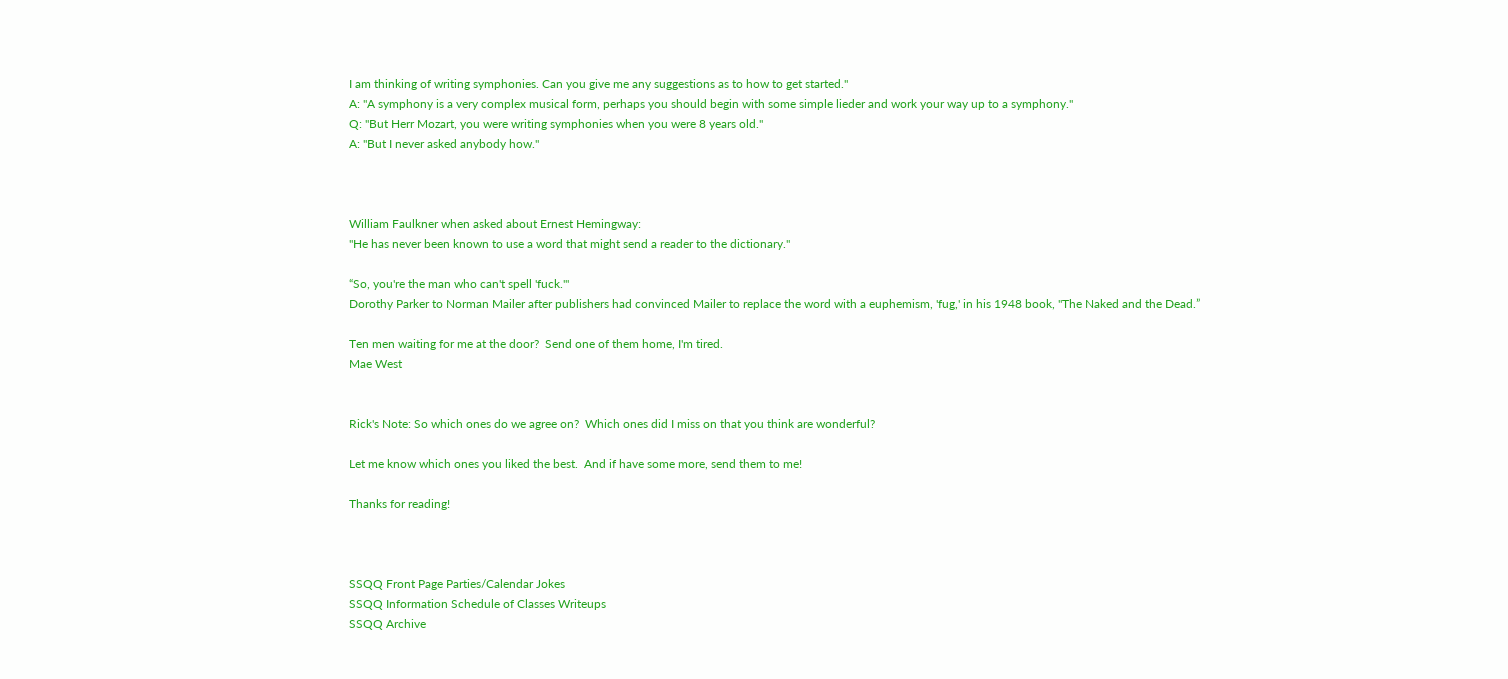I am thinking of writing symphonies. Can you give me any suggestions as to how to get started."
A: "A symphony is a very complex musical form, perhaps you should begin with some simple lieder and work your way up to a symphony."
Q: "But Herr Mozart, you were writing symphonies when you were 8 years old."
A: "But I never asked anybody how."



William Faulkner when asked about Ernest Hemingway:
"He has never been known to use a word that might send a reader to the dictionary."

“So, you're the man who can't spell 'fuck.'"
Dorothy Parker to Norman Mailer after publishers had convinced Mailer to replace the word with a euphemism, 'fug,' in his 1948 book, "The Naked and the Dead.”

Ten men waiting for me at the door?  Send one of them home, I'm tired.
Mae West


Rick's Note: So which ones do we agree on?  Which ones did I miss on that you think are wonderful?

Let me know which ones you liked the best.  And if have some more, send them to me!

Thanks for reading!



SSQQ Front Page Parties/Calendar Jokes
SSQQ Information Schedule of Classes Writeups
SSQQ Archive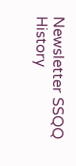Newsletter SSQQ History